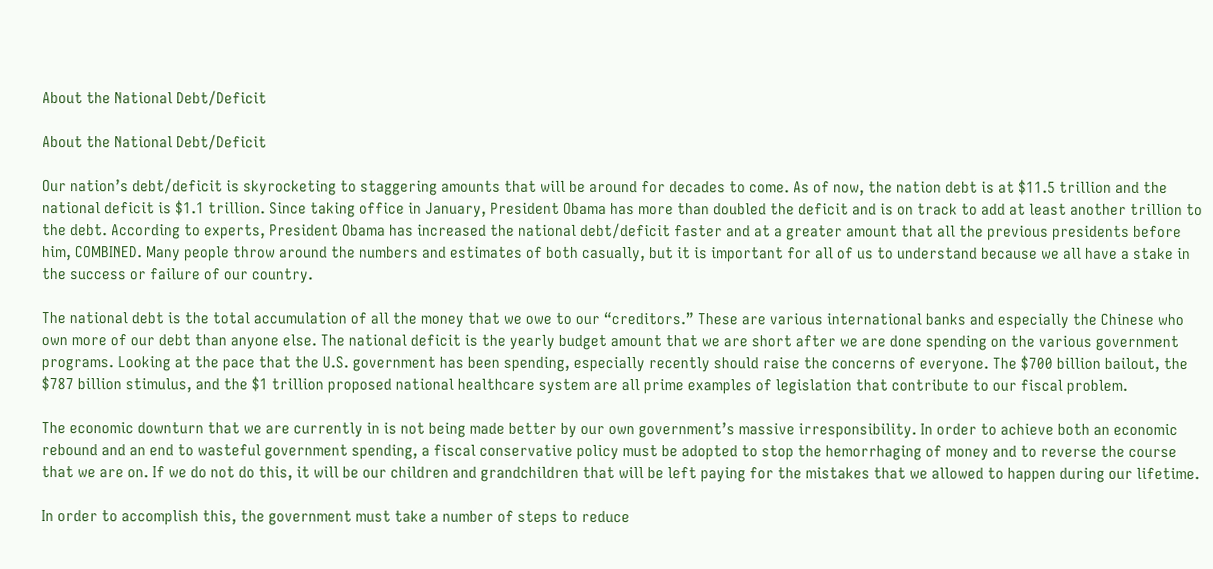About the National Debt/Deficit

About the National Debt/Deficit

Our nation’s debt/deficit is skyrocketing to staggering amounts that will be around for decades to come. As of now, the nation debt is at $11.5 trillion and the national deficit is $1.1 trillion. Since taking office in January, President Obama has more than doubled the deficit and is on track to add at least another trillion to the debt. According to experts, President Obama has increased the national debt/deficit faster and at a greater amount that all the previous presidents before him, COMBINED. Many people throw around the numbers and estimates of both casually, but it is important for all of us to understand because we all have a stake in the success or failure of our country.

The national debt is the total accumulation of all the money that we owe to our “creditors.” These are various international banks and especially the Chinese who own more of our debt than anyone else. The national deficit is the yearly budget amount that we are short after we are done spending on the various government programs. Looking at the pace that the U.S. government has been spending, especially recently should raise the concerns of everyone. The $700 billion bailout, the $787 billion stimulus, and the $1 trillion proposed national healthcare system are all prime examples of legislation that contribute to our fiscal problem.

The economic downturn that we are currently in is not being made better by our own government’s massive irresponsibility. In order to achieve both an economic rebound and an end to wasteful government spending, a fiscal conservative policy must be adopted to stop the hemorrhaging of money and to reverse the course that we are on. If we do not do this, it will be our children and grandchildren that will be left paying for the mistakes that we allowed to happen during our lifetime.

In order to accomplish this, the government must take a number of steps to reduce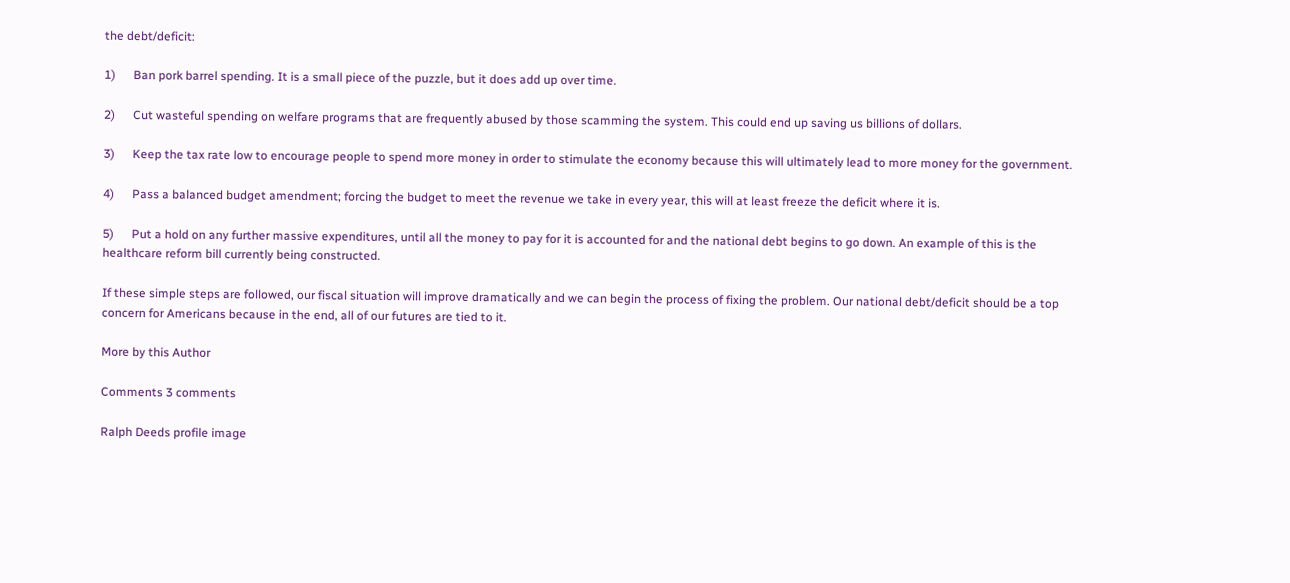the debt/deficit:

1)      Ban pork barrel spending. It is a small piece of the puzzle, but it does add up over time.

2)      Cut wasteful spending on welfare programs that are frequently abused by those scamming the system. This could end up saving us billions of dollars.

3)      Keep the tax rate low to encourage people to spend more money in order to stimulate the economy because this will ultimately lead to more money for the government.

4)      Pass a balanced budget amendment; forcing the budget to meet the revenue we take in every year, this will at least freeze the deficit where it is.

5)      Put a hold on any further massive expenditures, until all the money to pay for it is accounted for and the national debt begins to go down. An example of this is the healthcare reform bill currently being constructed.

If these simple steps are followed, our fiscal situation will improve dramatically and we can begin the process of fixing the problem. Our national debt/deficit should be a top concern for Americans because in the end, all of our futures are tied to it.

More by this Author

Comments 3 comments

Ralph Deeds profile image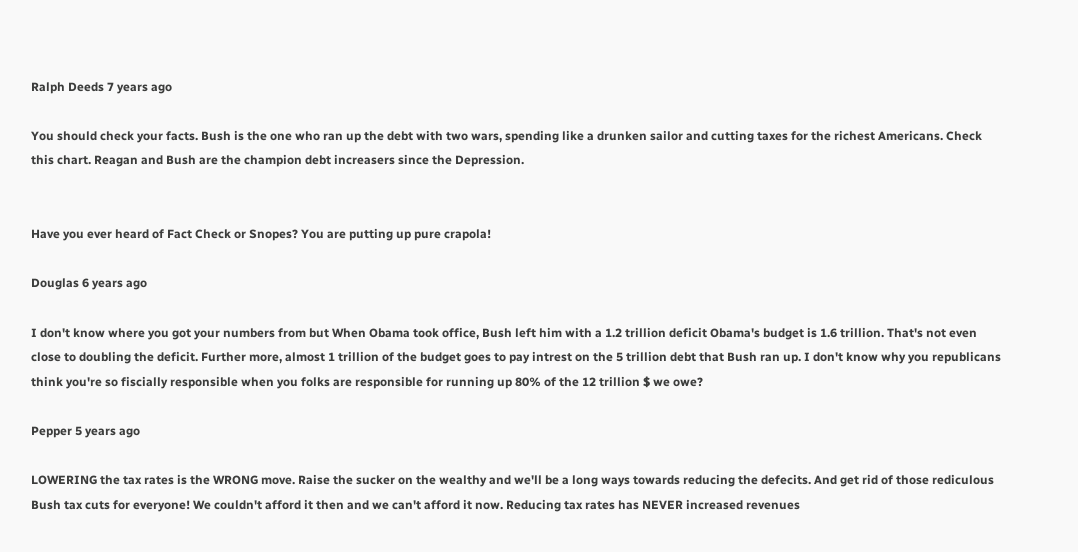Ralph Deeds 7 years ago

You should check your facts. Bush is the one who ran up the debt with two wars, spending like a drunken sailor and cutting taxes for the richest Americans. Check this chart. Reagan and Bush are the champion debt increasers since the Depression.


Have you ever heard of Fact Check or Snopes? You are putting up pure crapola!

Douglas 6 years ago

I don't know where you got your numbers from but When Obama took office, Bush left him with a 1.2 trillion deficit Obama's budget is 1.6 trillion. That's not even close to doubling the deficit. Further more, almost 1 trillion of the budget goes to pay intrest on the 5 trillion debt that Bush ran up. I don't know why you republicans think you're so fiscially responsible when you folks are responsible for running up 80% of the 12 trillion $ we owe?

Pepper 5 years ago

LOWERING the tax rates is the WRONG move. Raise the sucker on the wealthy and we'll be a long ways towards reducing the defecits. And get rid of those rediculous Bush tax cuts for everyone! We couldn't afford it then and we can't afford it now. Reducing tax rates has NEVER increased revenues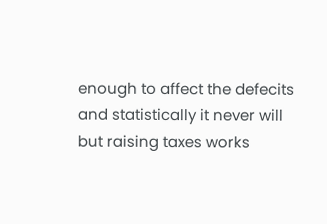enough to affect the defecits and statistically it never will but raising taxes works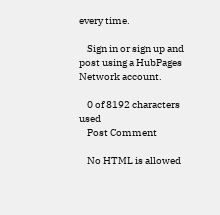every time.

    Sign in or sign up and post using a HubPages Network account.

    0 of 8192 characters used
    Post Comment

    No HTML is allowed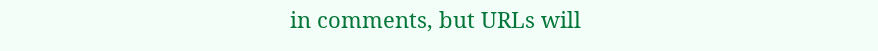in comments, but URLs will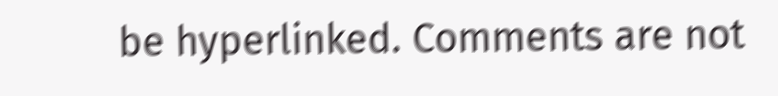be hyperlinked. Comments are not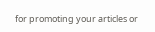for promoting your articles or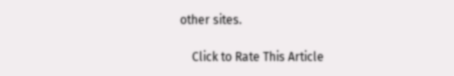other sites.

    Click to Rate This Article